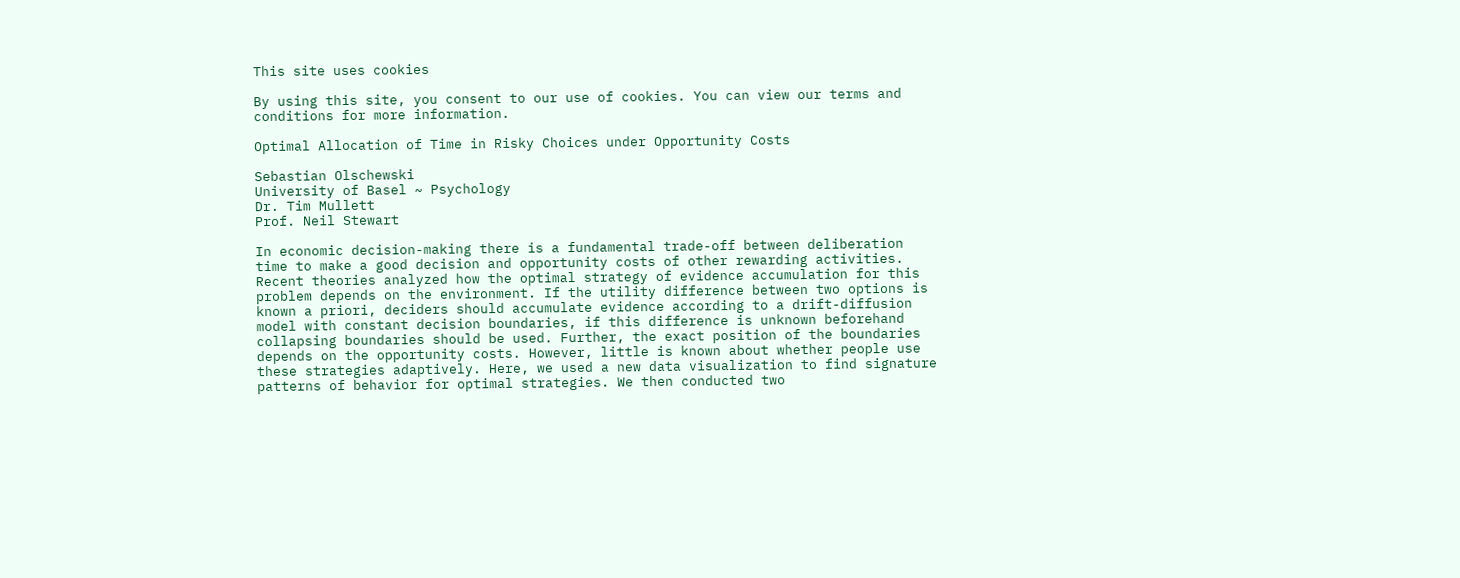This site uses cookies

By using this site, you consent to our use of cookies. You can view our terms and conditions for more information.

Optimal Allocation of Time in Risky Choices under Opportunity Costs

Sebastian Olschewski
University of Basel ~ Psychology
Dr. Tim Mullett
Prof. Neil Stewart

In economic decision-making there is a fundamental trade-off between deliberation time to make a good decision and opportunity costs of other rewarding activities. Recent theories analyzed how the optimal strategy of evidence accumulation for this problem depends on the environment. If the utility difference between two options is known a priori, deciders should accumulate evidence according to a drift-diffusion model with constant decision boundaries, if this difference is unknown beforehand collapsing boundaries should be used. Further, the exact position of the boundaries depends on the opportunity costs. However, little is known about whether people use these strategies adaptively. Here, we used a new data visualization to find signature patterns of behavior for optimal strategies. We then conducted two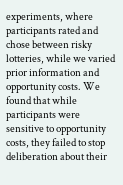experiments, where participants rated and chose between risky lotteries, while we varied prior information and opportunity costs. We found that while participants were sensitive to opportunity costs, they failed to stop deliberation about their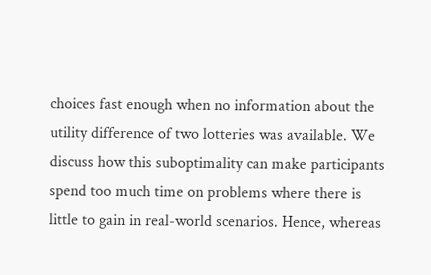choices fast enough when no information about the utility difference of two lotteries was available. We discuss how this suboptimality can make participants spend too much time on problems where there is little to gain in real-world scenarios. Hence, whereas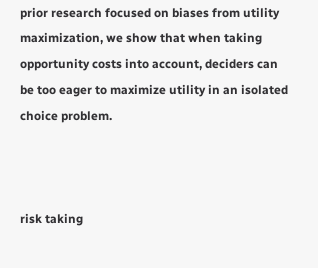prior research focused on biases from utility maximization, we show that when taking opportunity costs into account, deciders can be too eager to maximize utility in an isolated choice problem.



risk taking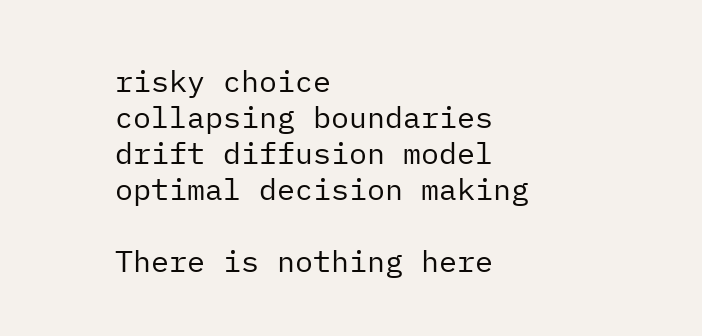risky choice
collapsing boundaries
drift diffusion model
optimal decision making

There is nothing here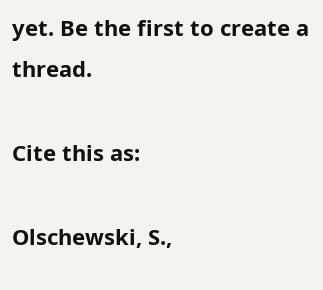yet. Be the first to create a thread.

Cite this as:

Olschewski, S.,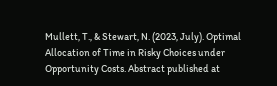Mullett, T., & Stewart, N. (2023, July). Optimal Allocation of Time in Risky Choices under Opportunity Costs. Abstract published at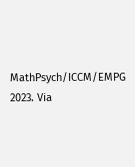MathPsych/ICCM/EMPG 2023. Via